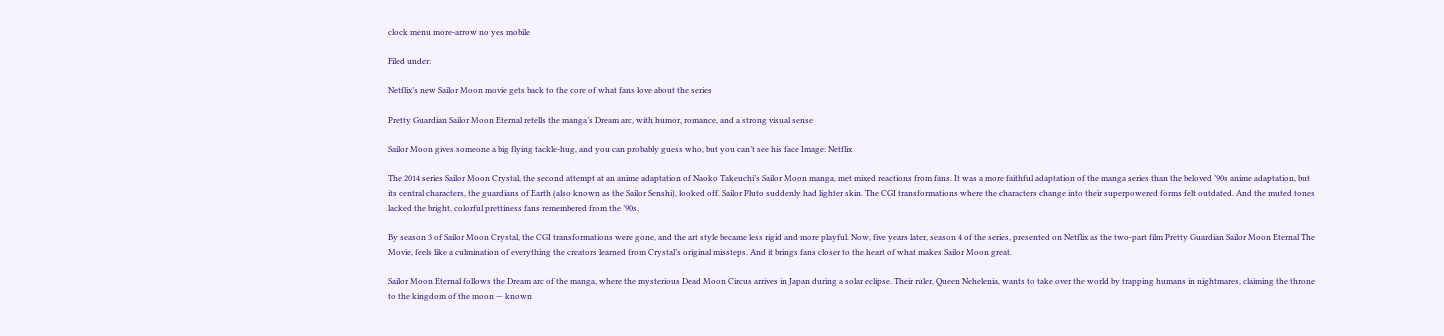clock menu more-arrow no yes mobile

Filed under:

Netflix’s new Sailor Moon movie gets back to the core of what fans love about the series

Pretty Guardian Sailor Moon Eternal retells the manga’s Dream arc, with humor, romance, and a strong visual sense

Sailor Moon gives someone a big flying tackle-hug, and you can probably guess who, but you can’t see his face Image: Netflix

The 2014 series Sailor Moon Crystal, the second attempt at an anime adaptation of Naoko Takeuchi’s Sailor Moon manga, met mixed reactions from fans. It was a more faithful adaptation of the manga series than the beloved ’90s anime adaptation, but its central characters, the guardians of Earth (also known as the Sailor Senshi), looked off. Sailor Pluto suddenly had lighter skin. The CGI transformations where the characters change into their superpowered forms felt outdated. And the muted tones lacked the bright, colorful prettiness fans remembered from the ’90s.

By season 3 of Sailor Moon Crystal, the CGI transformations were gone, and the art style became less rigid and more playful. Now, five years later, season 4 of the series, presented on Netflix as the two-part film Pretty Guardian Sailor Moon Eternal The Movie, feels like a culmination of everything the creators learned from Crystal’s original missteps. And it brings fans closer to the heart of what makes Sailor Moon great.

Sailor Moon Eternal follows the Dream arc of the manga, where the mysterious Dead Moon Circus arrives in Japan during a solar eclipse. Their ruler, Queen Nehelenia, wants to take over the world by trapping humans in nightmares, claiming the throne to the kingdom of the moon — known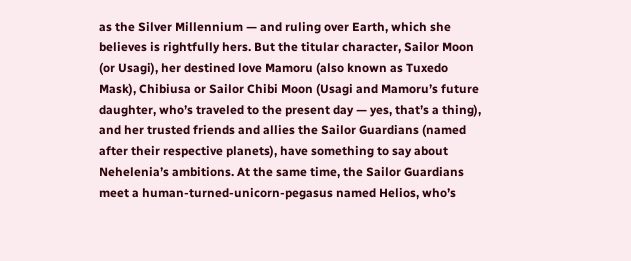as the Silver Millennium — and ruling over Earth, which she believes is rightfully hers. But the titular character, Sailor Moon (or Usagi), her destined love Mamoru (also known as Tuxedo Mask), Chibiusa or Sailor Chibi Moon (Usagi and Mamoru’s future daughter, who’s traveled to the present day — yes, that’s a thing), and her trusted friends and allies the Sailor Guardians (named after their respective planets), have something to say about Nehelenia’s ambitions. At the same time, the Sailor Guardians meet a human-turned-unicorn-pegasus named Helios, who’s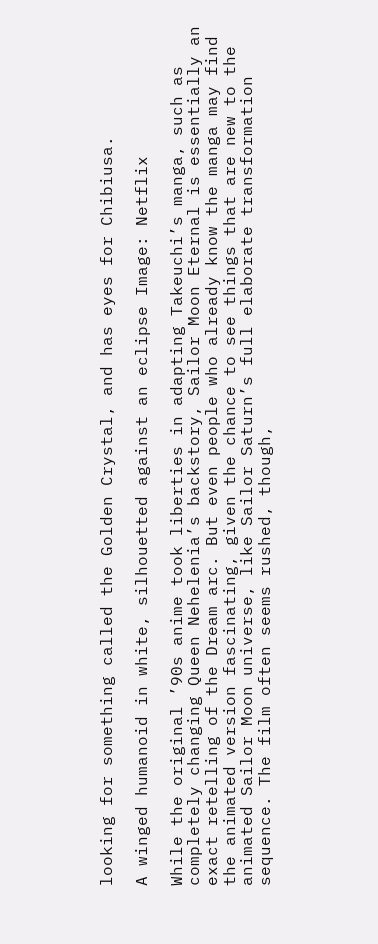looking for something called the Golden Crystal, and has eyes for Chibiusa.

A winged humanoid in white, silhouetted against an eclipse Image: Netflix

While the original ’90s anime took liberties in adapting Takeuchi’s manga, such as completely changing Queen Nehelenia’s backstory, Sailor Moon Eternal is essentially an exact retelling of the Dream arc. But even people who already know the manga may find the animated version fascinating, given the chance to see things that are new to the animated Sailor Moon universe, like Sailor Saturn’s full elaborate transformation sequence. The film often seems rushed, though,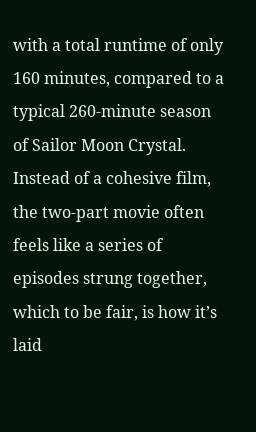with a total runtime of only 160 minutes, compared to a typical 260-minute season of Sailor Moon Crystal. Instead of a cohesive film, the two-part movie often feels like a series of episodes strung together, which to be fair, is how it’s laid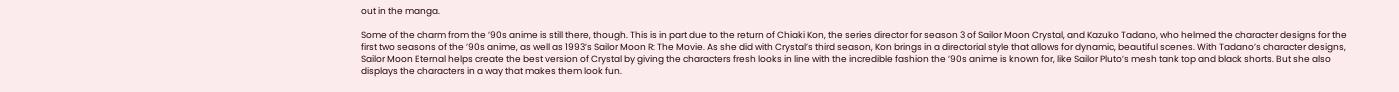out in the manga.

Some of the charm from the ’90s anime is still there, though. This is in part due to the return of Chiaki Kon, the series director for season 3 of Sailor Moon Crystal, and Kazuko Tadano, who helmed the character designs for the first two seasons of the ’90s anime, as well as 1993’s Sailor Moon R: The Movie. As she did with Crystal’s third season, Kon brings in a directorial style that allows for dynamic, beautiful scenes. With Tadano’s character designs, Sailor Moon Eternal helps create the best version of Crystal by giving the characters fresh looks in line with the incredible fashion the ’90s anime is known for, like Sailor Pluto’s mesh tank top and black shorts. But she also displays the characters in a way that makes them look fun.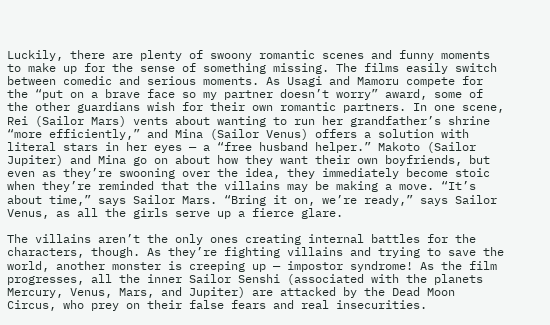Luckily, there are plenty of swoony romantic scenes and funny moments to make up for the sense of something missing. The films easily switch between comedic and serious moments. As Usagi and Mamoru compete for the “put on a brave face so my partner doesn’t worry” award, some of the other guardians wish for their own romantic partners. In one scene, Rei (Sailor Mars) vents about wanting to run her grandfather’s shrine “more efficiently,” and Mina (Sailor Venus) offers a solution with literal stars in her eyes — a “free husband helper.” Makoto (Sailor Jupiter) and Mina go on about how they want their own boyfriends, but even as they’re swooning over the idea, they immediately become stoic when they’re reminded that the villains may be making a move. “It’s about time,” says Sailor Mars. “Bring it on, we’re ready,” says Sailor Venus, as all the girls serve up a fierce glare.

The villains aren’t the only ones creating internal battles for the characters, though. As they’re fighting villains and trying to save the world, another monster is creeping up — impostor syndrome! As the film progresses, all the inner Sailor Senshi (associated with the planets Mercury, Venus, Mars, and Jupiter) are attacked by the Dead Moon Circus, who prey on their false fears and real insecurities.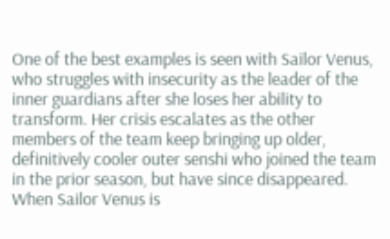One of the best examples is seen with Sailor Venus, who struggles with insecurity as the leader of the inner guardians after she loses her ability to transform. Her crisis escalates as the other members of the team keep bringing up older, definitively cooler outer senshi who joined the team in the prior season, but have since disappeared. When Sailor Venus is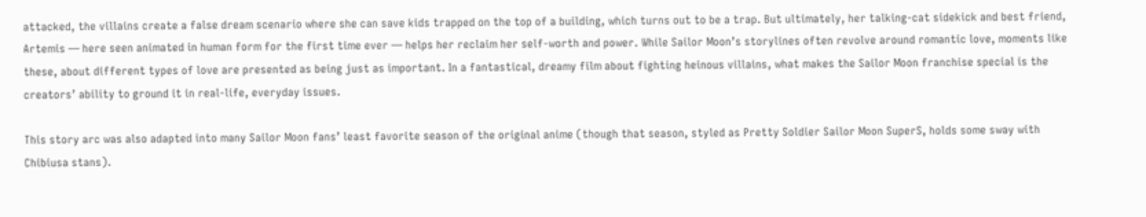attacked, the villains create a false dream scenario where she can save kids trapped on the top of a building, which turns out to be a trap. But ultimately, her talking-cat sidekick and best friend, Artemis — here seen animated in human form for the first time ever — helps her reclaim her self-worth and power. While Sailor Moon’s storylines often revolve around romantic love, moments like these, about different types of love are presented as being just as important. In a fantastical, dreamy film about fighting heinous villains, what makes the Sailor Moon franchise special is the creators’ ability to ground it in real-life, everyday issues.

This story arc was also adapted into many Sailor Moon fans’ least favorite season of the original anime (though that season, styled as Pretty Soldier Sailor Moon SuperS, holds some sway with Chibiusa stans).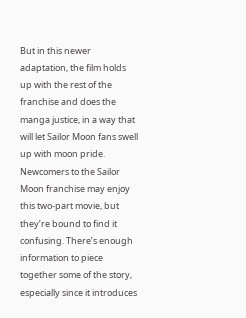But in this newer adaptation, the film holds up with the rest of the franchise and does the manga justice, in a way that will let Sailor Moon fans swell up with moon pride. Newcomers to the Sailor Moon franchise may enjoy this two-part movie, but they’re bound to find it confusing. There’s enough information to piece together some of the story, especially since it introduces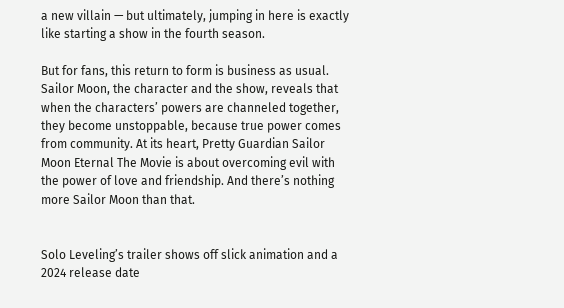a new villain — but ultimately, jumping in here is exactly like starting a show in the fourth season.

But for fans, this return to form is business as usual. Sailor Moon, the character and the show, reveals that when the characters’ powers are channeled together, they become unstoppable, because true power comes from community. At its heart, Pretty Guardian Sailor Moon Eternal The Movie is about overcoming evil with the power of love and friendship. And there’s nothing more Sailor Moon than that.


Solo Leveling’s trailer shows off slick animation and a 2024 release date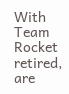With Team Rocket retired, are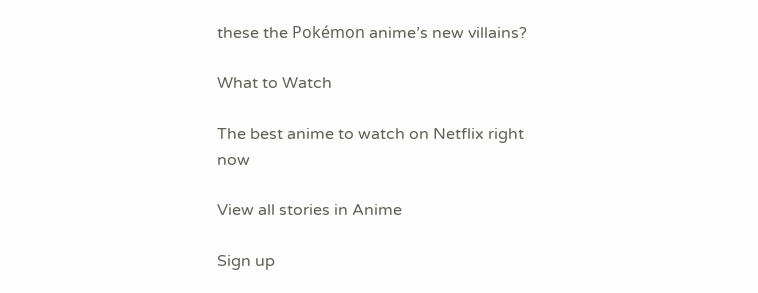these the Pokémon anime’s new villains?

What to Watch

The best anime to watch on Netflix right now

View all stories in Anime

Sign up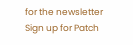for the newsletter Sign up for Patch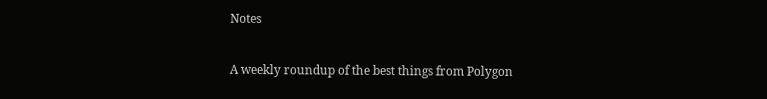Notes

A weekly roundup of the best things from Polygon